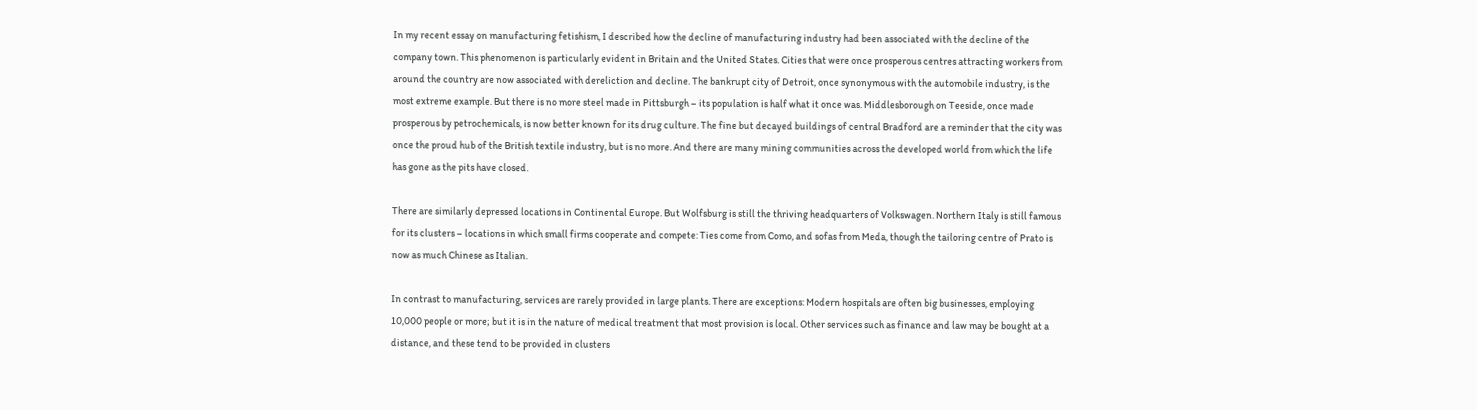In my recent essay on manufacturing fetishism, I described how the decline of manufacturing industry had been associated with the decline of the company town. This phenomenon is particularly evident in Britain and the United States. Cities that were once prosperous centres attracting workers from around the country are now associated with dereliction and decline. The bankrupt city of Detroit, once synonymous with the automobile industry, is the most extreme example. But there is no more steel made in Pittsburgh – its population is half what it once was. Middlesborough on Teeside, once made prosperous by petrochemicals, is now better known for its drug culture. The fine but decayed buildings of central Bradford are a reminder that the city was once the proud hub of the British textile industry, but is no more. And there are many mining communities across the developed world from which the life has gone as the pits have closed.

There are similarly depressed locations in Continental Europe. But Wolfsburg is still the thriving headquarters of Volkswagen. Northern Italy is still famous for its clusters – locations in which small firms cooperate and compete: Ties come from Como, and sofas from Meda, though the tailoring centre of Prato is now as much Chinese as Italian.

In contrast to manufacturing, services are rarely provided in large plants. There are exceptions: Modern hospitals are often big businesses, employing 10,000 people or more; but it is in the nature of medical treatment that most provision is local. Other services such as finance and law may be bought at a distance, and these tend to be provided in clusters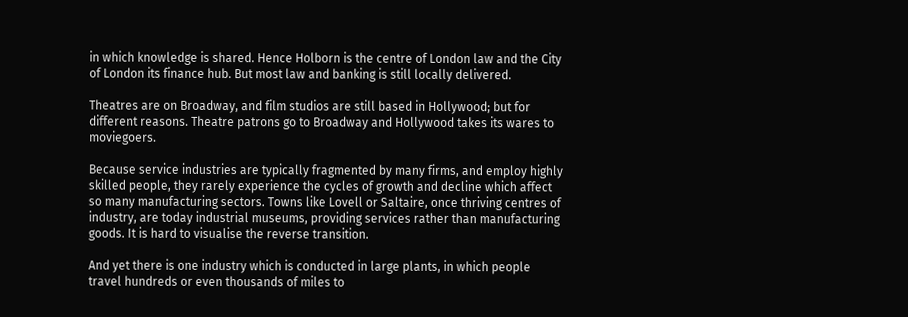in which knowledge is shared. Hence Holborn is the centre of London law and the City of London its finance hub. But most law and banking is still locally delivered.

Theatres are on Broadway, and film studios are still based in Hollywood; but for different reasons. Theatre patrons go to Broadway and Hollywood takes its wares to moviegoers.

Because service industries are typically fragmented by many firms, and employ highly skilled people, they rarely experience the cycles of growth and decline which affect so many manufacturing sectors. Towns like Lovell or Saltaire, once thriving centres of industry, are today industrial museums, providing services rather than manufacturing goods. It is hard to visualise the reverse transition.

And yet there is one industry which is conducted in large plants, in which people travel hundreds or even thousands of miles to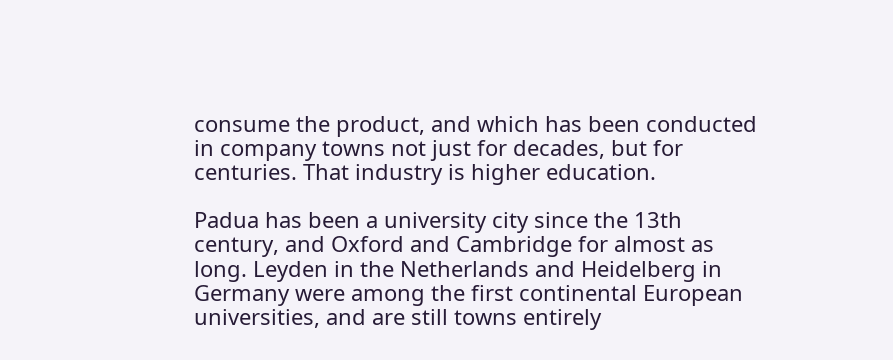consume the product, and which has been conducted in company towns not just for decades, but for centuries. That industry is higher education.

Padua has been a university city since the 13th century, and Oxford and Cambridge for almost as long. Leyden in the Netherlands and Heidelberg in Germany were among the first continental European universities, and are still towns entirely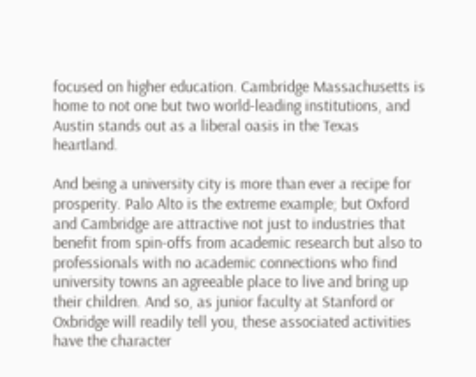focused on higher education. Cambridge Massachusetts is home to not one but two world-leading institutions, and Austin stands out as a liberal oasis in the Texas heartland.

And being a university city is more than ever a recipe for prosperity. Palo Alto is the extreme example; but Oxford and Cambridge are attractive not just to industries that benefit from spin-offs from academic research but also to professionals with no academic connections who find university towns an agreeable place to live and bring up their children. And so, as junior faculty at Stanford or Oxbridge will readily tell you, these associated activities have the character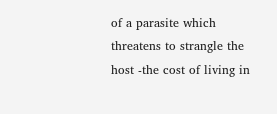of a parasite which threatens to strangle the host -the cost of living in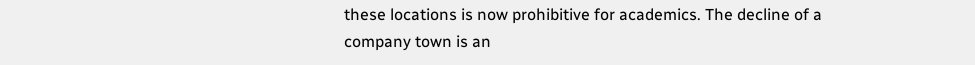these locations is now prohibitive for academics. The decline of a company town is an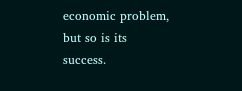economic problem, but so is its success.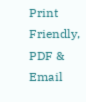Print Friendly, PDF & Email